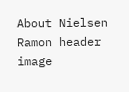About Nielsen Ramon header image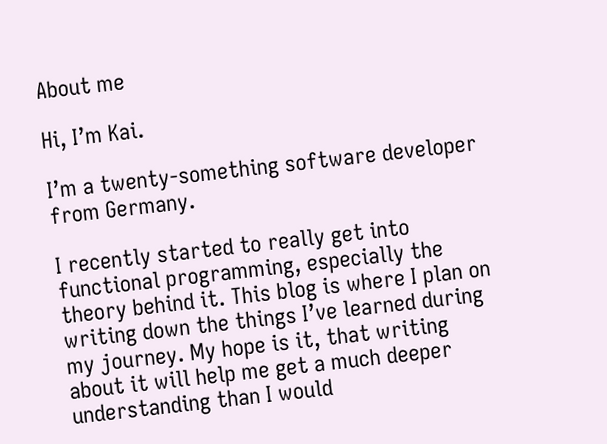About me

Hi, I’m Kai.

I’m a twenty-something software developer from Germany.

I recently started to really get into functional programming, especially the theory behind it. This blog is where I plan on writing down the things I’ve learned during my journey. My hope is it, that writing about it will help me get a much deeper understanding than I would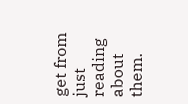get from just reading about them.